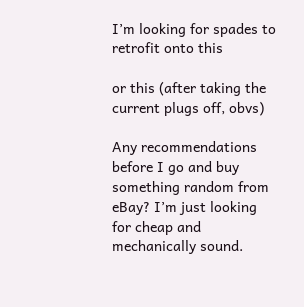I’m looking for spades to retrofit onto this

or this (after taking the current plugs off, obvs)

Any recommendations before I go and buy something random from eBay? I’m just looking for cheap and mechanically sound.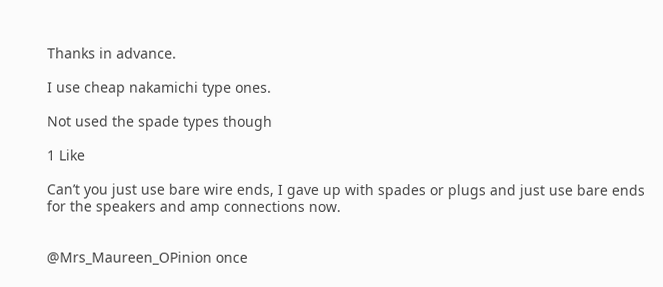Thanks in advance.

I use cheap nakamichi type ones.

Not used the spade types though

1 Like

Can’t you just use bare wire ends, I gave up with spades or plugs and just use bare ends for the speakers and amp connections now.


@Mrs_Maureen_OPinion once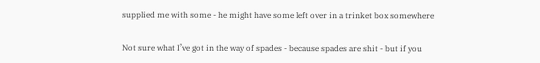supplied me with some - he might have some left over in a trinket box somewhere

Not sure what I’ve got in the way of spades - because spades are shit - but if you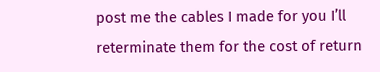post me the cables I made for you I’ll reterminate them for the cost of return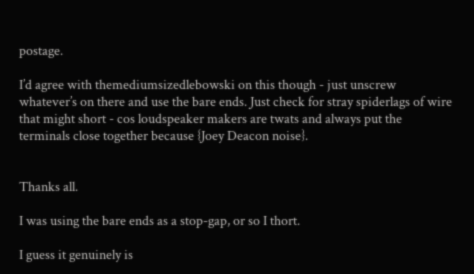postage.

I’d agree with themediumsizedlebowski on this though - just unscrew whatever’s on there and use the bare ends. Just check for stray spiderlags of wire that might short - cos loudspeaker makers are twats and always put the terminals close together because {Joey Deacon noise}.


Thanks all.

I was using the bare ends as a stop-gap, or so I thort.

I guess it genuinely is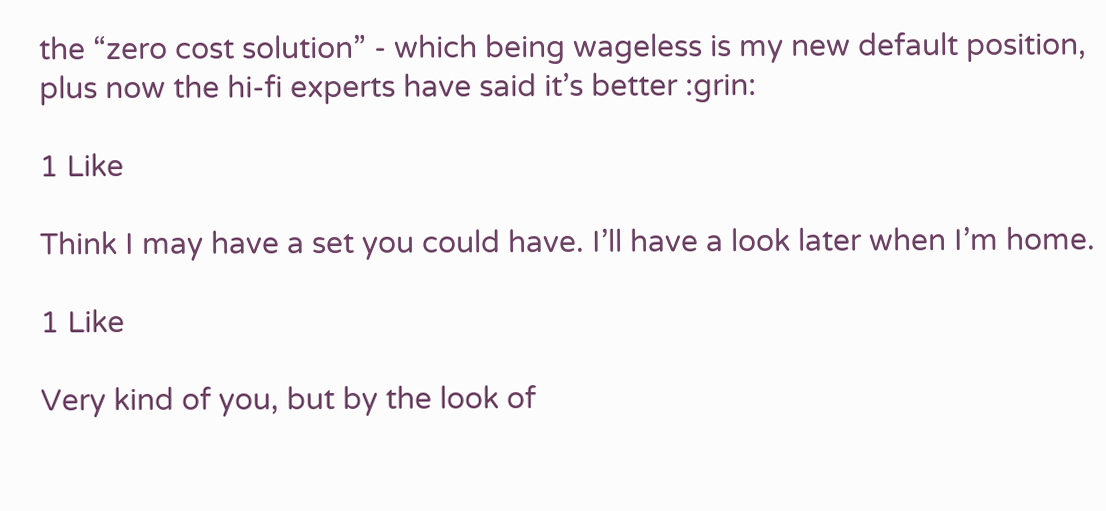the “zero cost solution” - which being wageless is my new default position, plus now the hi-fi experts have said it’s better :grin:

1 Like

Think I may have a set you could have. I’ll have a look later when I’m home.

1 Like

Very kind of you, but by the look of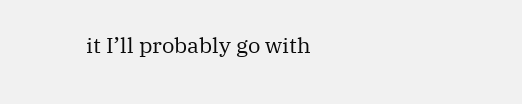it I’ll probably go with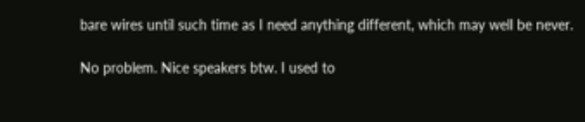bare wires until such time as I need anything different, which may well be never.

No problem. Nice speakers btw. I used to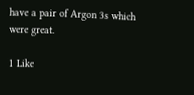have a pair of Argon 3s which were great.

1 Like